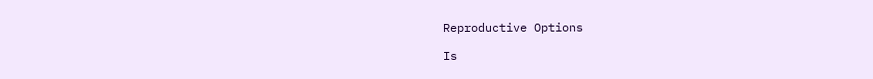Reproductive Options

Is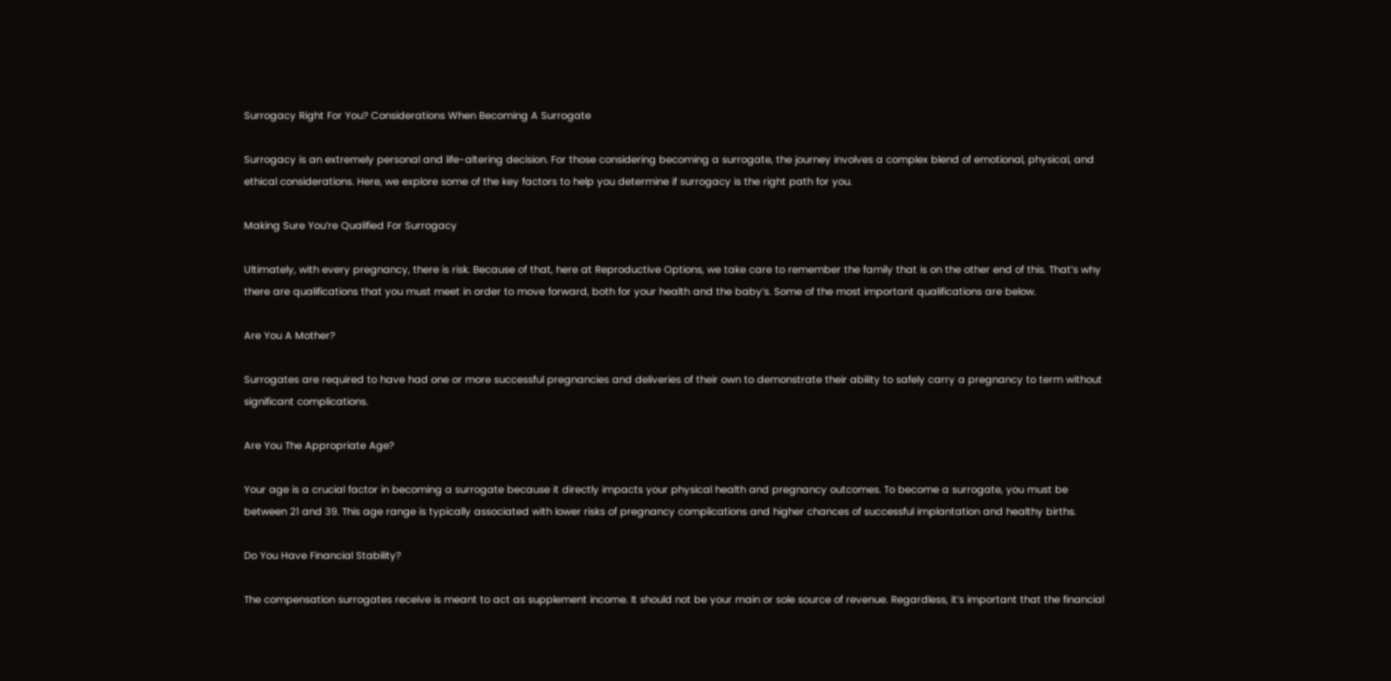Surrogacy Right For You? Considerations When Becoming A Surrogate

Surrogacy is an extremely personal and life-altering decision. For those considering becoming a surrogate, the journey involves a complex blend of emotional, physical, and ethical considerations. Here, we explore some of the key factors to help you determine if surrogacy is the right path for you.

Making Sure You’re Qualified For Surrogacy

Ultimately, with every pregnancy, there is risk. Because of that, here at Reproductive Options, we take care to remember the family that is on the other end of this. That’s why there are qualifications that you must meet in order to move forward, both for your health and the baby’s. Some of the most important qualifications are below.

Are You A Mother?

Surrogates are required to have had one or more successful pregnancies and deliveries of their own to demonstrate their ability to safely carry a pregnancy to term without significant complications.

Are You The Appropriate Age?

Your age is a crucial factor in becoming a surrogate because it directly impacts your physical health and pregnancy outcomes. To become a surrogate, you must be between 21 and 39. This age range is typically associated with lower risks of pregnancy complications and higher chances of successful implantation and healthy births.

Do You Have Financial Stability?

The compensation surrogates receive is meant to act as supplement income. It should not be your main or sole source of revenue. Regardless, it’s important that the financial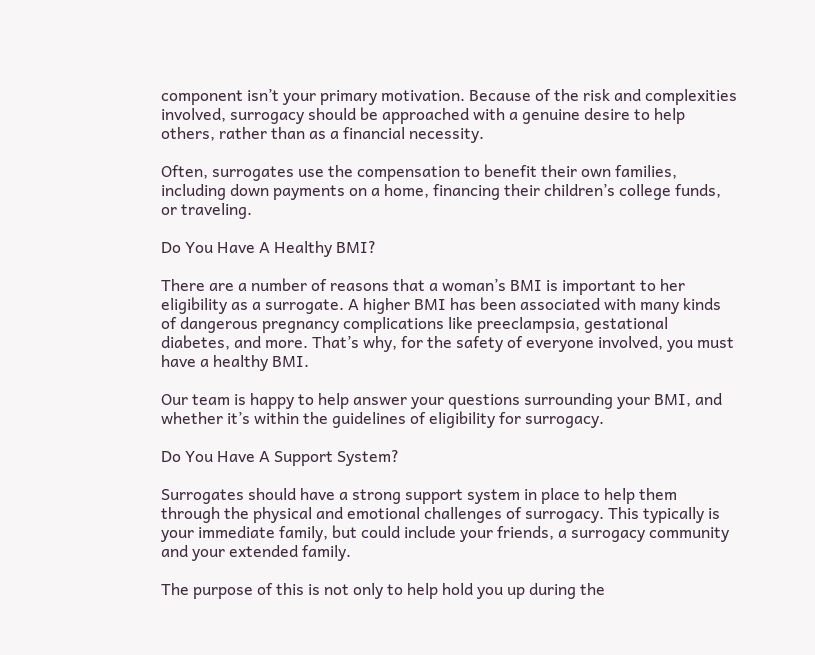component isn’t your primary motivation. Because of the risk and complexities involved, surrogacy should be approached with a genuine desire to help others, rather than as a financial necessity.

Often, surrogates use the compensation to benefit their own families, including down payments on a home, financing their children’s college funds, or traveling.

Do You Have A Healthy BMI?

There are a number of reasons that a woman’s BMI is important to her eligibility as a surrogate. A higher BMI has been associated with many kinds of dangerous pregnancy complications like preeclampsia, gestational diabetes, and more. That’s why, for the safety of everyone involved, you must have a healthy BMI.

Our team is happy to help answer your questions surrounding your BMI, and whether it’s within the guidelines of eligibility for surrogacy.

Do You Have A Support System?

Surrogates should have a strong support system in place to help them through the physical and emotional challenges of surrogacy. This typically is your immediate family, but could include your friends, a surrogacy community and your extended family.

The purpose of this is not only to help hold you up during the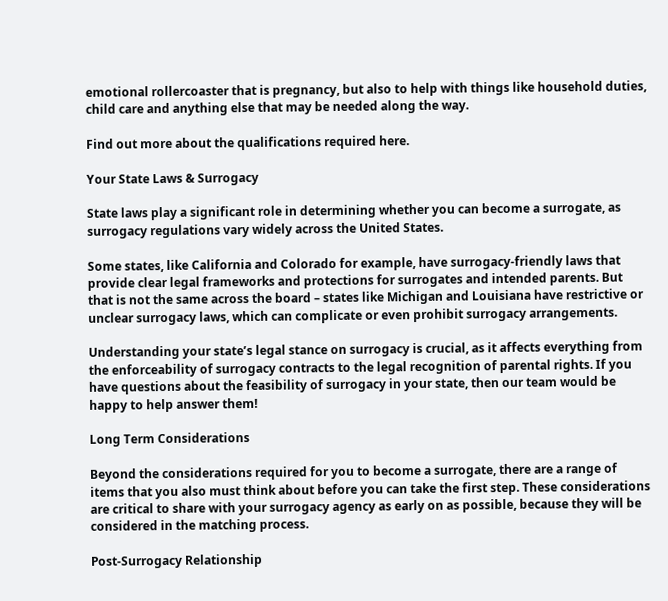emotional rollercoaster that is pregnancy, but also to help with things like household duties, child care and anything else that may be needed along the way.

Find out more about the qualifications required here.

Your State Laws & Surrogacy

State laws play a significant role in determining whether you can become a surrogate, as surrogacy regulations vary widely across the United States.

Some states, like California and Colorado for example, have surrogacy-friendly laws that provide clear legal frameworks and protections for surrogates and intended parents. But that is not the same across the board – states like Michigan and Louisiana have restrictive or unclear surrogacy laws, which can complicate or even prohibit surrogacy arrangements.

Understanding your state’s legal stance on surrogacy is crucial, as it affects everything from the enforceability of surrogacy contracts to the legal recognition of parental rights. If you have questions about the feasibility of surrogacy in your state, then our team would be happy to help answer them!

Long Term Considerations

Beyond the considerations required for you to become a surrogate, there are a range of items that you also must think about before you can take the first step. These considerations are critical to share with your surrogacy agency as early on as possible, because they will be considered in the matching process.

Post-Surrogacy Relationship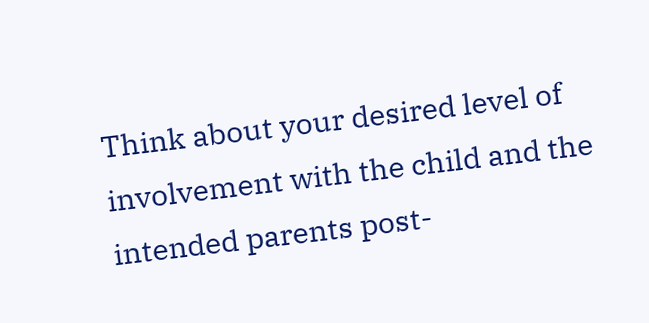Think about your desired level of involvement with the child and the intended parents post-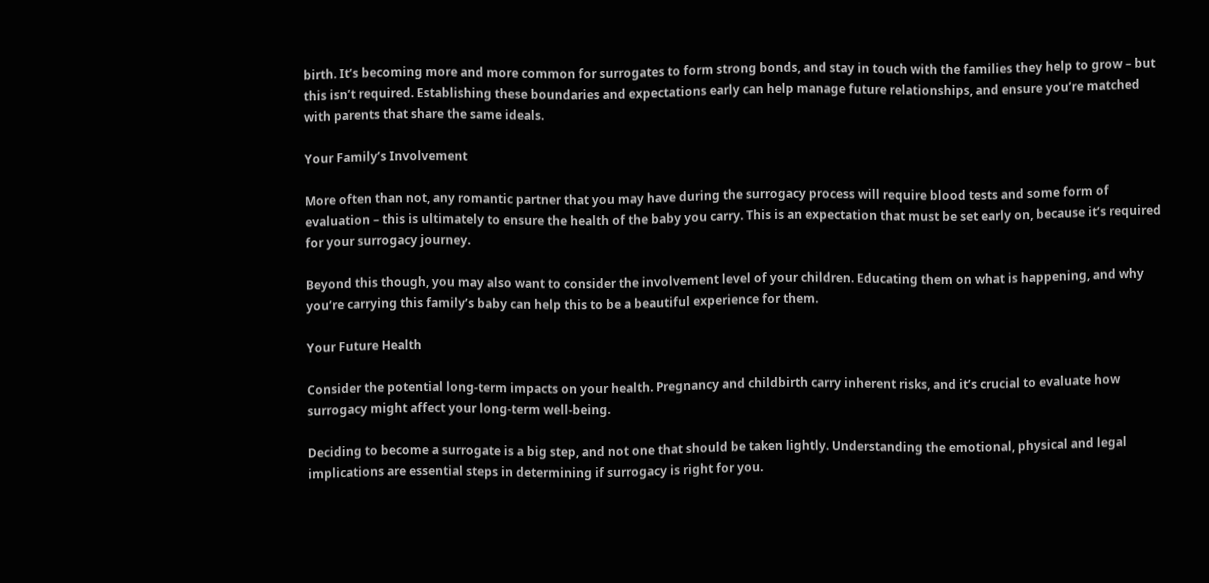birth. It’s becoming more and more common for surrogates to form strong bonds, and stay in touch with the families they help to grow – but this isn’t required. Establishing these boundaries and expectations early can help manage future relationships, and ensure you’re matched with parents that share the same ideals.

Your Family’s Involvement

More often than not, any romantic partner that you may have during the surrogacy process will require blood tests and some form of evaluation – this is ultimately to ensure the health of the baby you carry. This is an expectation that must be set early on, because it’s required for your surrogacy journey.

Beyond this though, you may also want to consider the involvement level of your children. Educating them on what is happening, and why you’re carrying this family’s baby can help this to be a beautiful experience for them.

Your Future Health

Consider the potential long-term impacts on your health. Pregnancy and childbirth carry inherent risks, and it’s crucial to evaluate how surrogacy might affect your long-term well-being.

Deciding to become a surrogate is a big step, and not one that should be taken lightly. Understanding the emotional, physical and legal implications are essential steps in determining if surrogacy is right for you.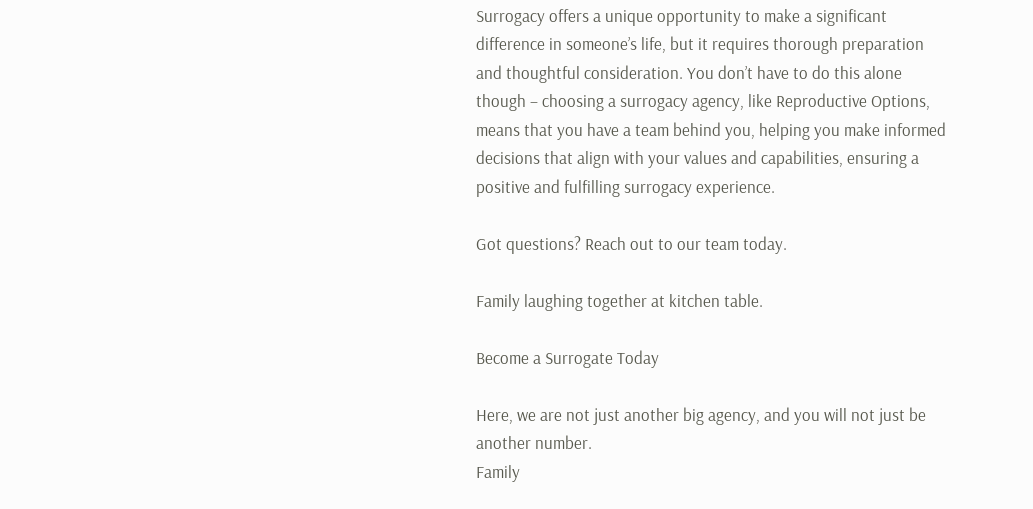Surrogacy offers a unique opportunity to make a significant difference in someone’s life, but it requires thorough preparation and thoughtful consideration. You don’t have to do this alone though – choosing a surrogacy agency, like Reproductive Options, means that you have a team behind you, helping you make informed decisions that align with your values and capabilities, ensuring a positive and fulfilling surrogacy experience.

Got questions? Reach out to our team today.

Family laughing together at kitchen table.

Become a Surrogate Today

Here, we are not just another big agency, and you will not just be another number.
Family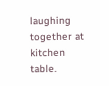laughing together at kitchen table.